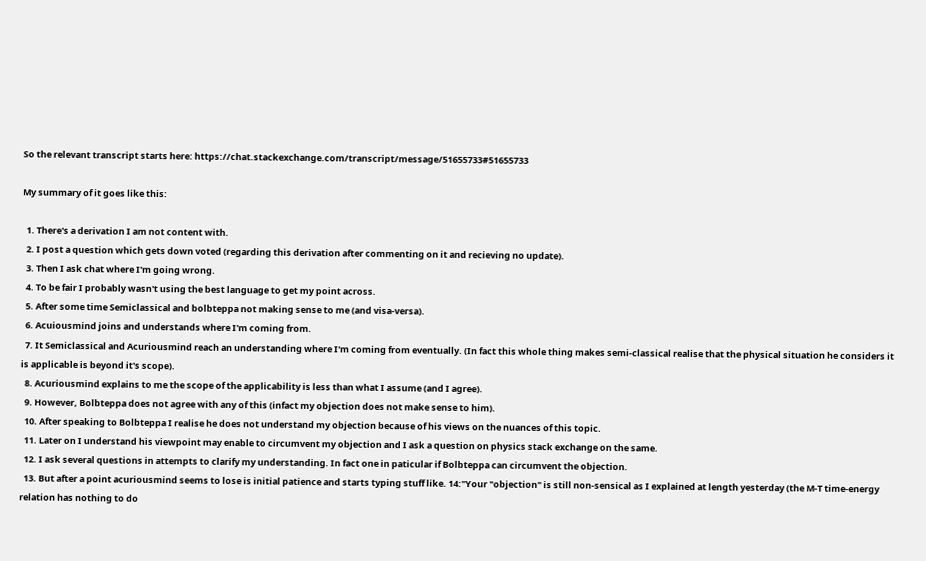So the relevant transcript starts here: https://chat.stackexchange.com/transcript/message/51655733#51655733

My summary of it goes like this:

  1. There's a derivation I am not content with.
  2. I post a question which gets down voted (regarding this derivation after commenting on it and recieving no update).
  3. Then I ask chat where I'm going wrong.
  4. To be fair I probably wasn't using the best language to get my point across.
  5. After some time Semiclassical and bolbteppa not making sense to me (and visa-versa).
  6. Acuiousmind joins and understands where I'm coming from.
  7. It Semiclassical and Acuriousmind reach an understanding where I'm coming from eventually. (In fact this whole thing makes semi-classical realise that the physical situation he considers it is applicable is beyond it's scope).
  8. Acuriousmind explains to me the scope of the applicability is less than what I assume (and I agree).
  9. However, Bolbteppa does not agree with any of this (infact my objection does not make sense to him).
  10. After speaking to Bolbteppa I realise he does not understand my objection because of his views on the nuances of this topic.
  11. Later on I understand his viewpoint may enable to circumvent my objection and I ask a question on physics stack exchange on the same.
  12. I ask several questions in attempts to clarify my understanding. In fact one in paticular if Bolbteppa can circumvent the objection.
  13. But after a point acuriousmind seems to lose is initial patience and starts typing stuff like. 14:"Your "objection" is still non-sensical as I explained at length yesterday (the M-T time-energy relation has nothing to do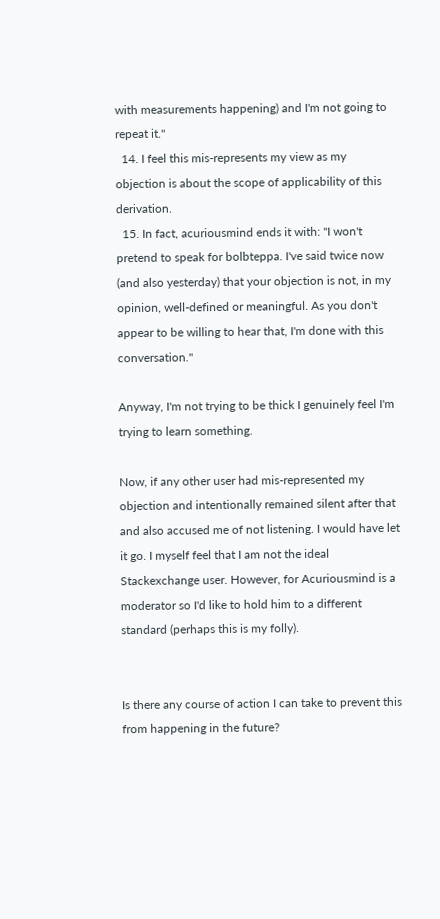with measurements happening) and I'm not going to repeat it."
  14. I feel this mis-represents my view as my objection is about the scope of applicability of this derivation.
  15. In fact, acuriousmind ends it with: "I won't pretend to speak for bolbteppa. I've said twice now (and also yesterday) that your objection is not, in my opinion, well-defined or meaningful. As you don't appear to be willing to hear that, I'm done with this conversation."

Anyway, I'm not trying to be thick I genuinely feel I'm trying to learn something.

Now, if any other user had mis-represented my objection and intentionally remained silent after that and also accused me of not listening. I would have let it go. I myself feel that I am not the ideal Stackexchange user. However, for Acuriousmind is a moderator so I'd like to hold him to a different standard (perhaps this is my folly).


Is there any course of action I can take to prevent this from happening in the future?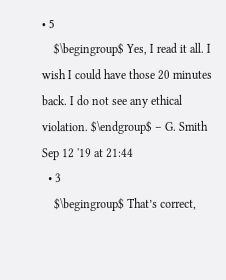• 5
    $\begingroup$ Yes, I read it all. I wish I could have those 20 minutes back. I do not see any ethical violation. $\endgroup$ – G. Smith Sep 12 '19 at 21:44
  • 3
    $\begingroup$ That’s correct,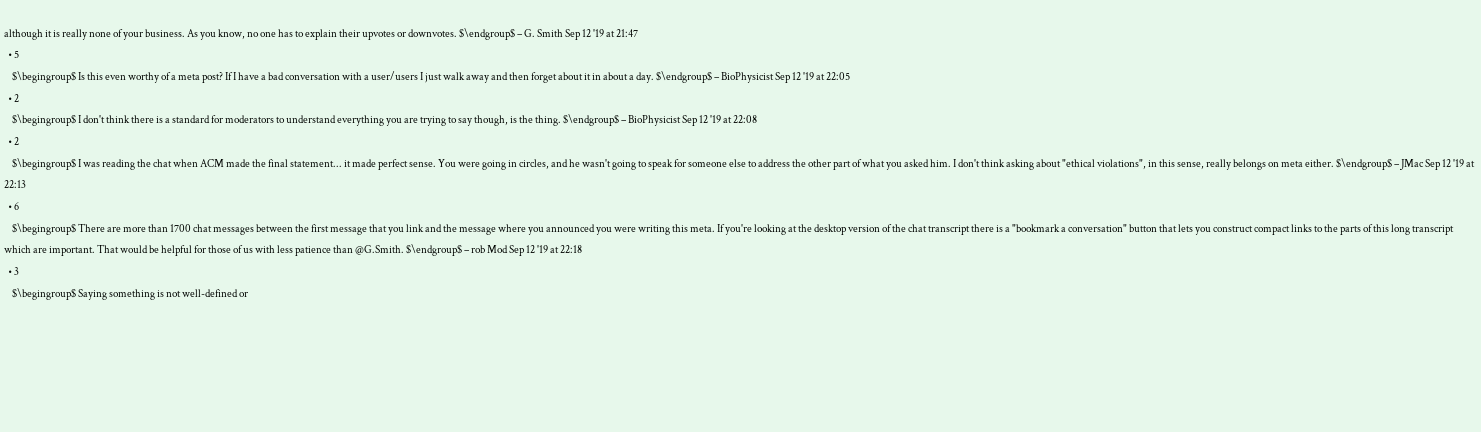although it is really none of your business. As you know, no one has to explain their upvotes or downvotes. $\endgroup$ – G. Smith Sep 12 '19 at 21:47
  • 5
    $\begingroup$ Is this even worthy of a meta post? If I have a bad conversation with a user/users I just walk away and then forget about it in about a day. $\endgroup$ – BioPhysicist Sep 12 '19 at 22:05
  • 2
    $\begingroup$ I don't think there is a standard for moderators to understand everything you are trying to say though, is the thing. $\endgroup$ – BioPhysicist Sep 12 '19 at 22:08
  • 2
    $\begingroup$ I was reading the chat when ACM made the final statement... it made perfect sense. You were going in circles, and he wasn't going to speak for someone else to address the other part of what you asked him. I don't think asking about "ethical violations", in this sense, really belongs on meta either. $\endgroup$ – JMac Sep 12 '19 at 22:13
  • 6
    $\begingroup$ There are more than 1700 chat messages between the first message that you link and the message where you announced you were writing this meta. If you're looking at the desktop version of the chat transcript there is a "bookmark a conversation" button that lets you construct compact links to the parts of this long transcript which are important. That would be helpful for those of us with less patience than @G.Smith. $\endgroup$ – rob Mod Sep 12 '19 at 22:18
  • 3
    $\begingroup$ Saying something is not well-defined or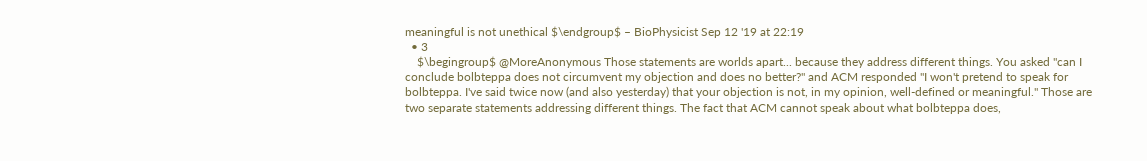meaningful is not unethical $\endgroup$ – BioPhysicist Sep 12 '19 at 22:19
  • 3
    $\begingroup$ @MoreAnonymous Those statements are worlds apart... because they address different things. You asked "can I conclude bolbteppa does not circumvent my objection and does no better?" and ACM responded "I won't pretend to speak for bolbteppa. I've said twice now (and also yesterday) that your objection is not, in my opinion, well-defined or meaningful." Those are two separate statements addressing different things. The fact that ACM cannot speak about what bolbteppa does,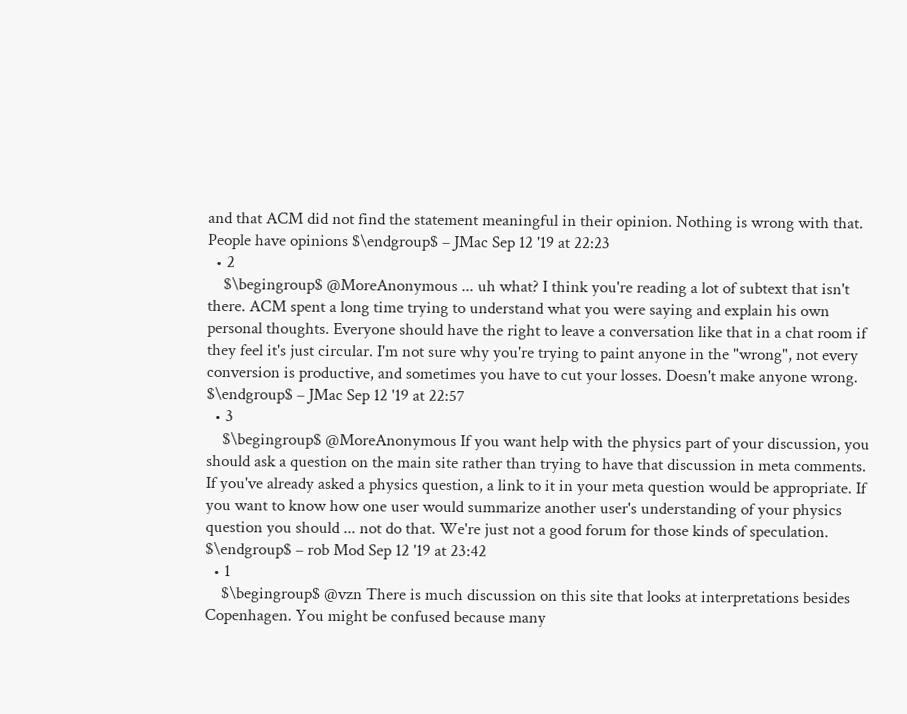and that ACM did not find the statement meaningful in their opinion. Nothing is wrong with that. People have opinions $\endgroup$ – JMac Sep 12 '19 at 22:23
  • 2
    $\begingroup$ @MoreAnonymous ... uh what? I think you're reading a lot of subtext that isn't there. ACM spent a long time trying to understand what you were saying and explain his own personal thoughts. Everyone should have the right to leave a conversation like that in a chat room if they feel it's just circular. I'm not sure why you're trying to paint anyone in the "wrong", not every conversion is productive, and sometimes you have to cut your losses. Doesn't make anyone wrong. $\endgroup$ – JMac Sep 12 '19 at 22:57
  • 3
    $\begingroup$ @MoreAnonymous If you want help with the physics part of your discussion, you should ask a question on the main site rather than trying to have that discussion in meta comments. If you've already asked a physics question, a link to it in your meta question would be appropriate. If you want to know how one user would summarize another user's understanding of your physics question you should ... not do that. We're just not a good forum for those kinds of speculation. $\endgroup$ – rob Mod Sep 12 '19 at 23:42
  • 1
    $\begingroup$ @vzn There is much discussion on this site that looks at interpretations besides Copenhagen. You might be confused because many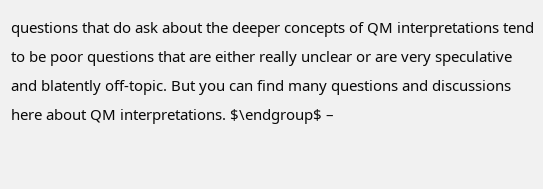questions that do ask about the deeper concepts of QM interpretations tend to be poor questions that are either really unclear or are very speculative and blatently off-topic. But you can find many questions and discussions here about QM interpretations. $\endgroup$ –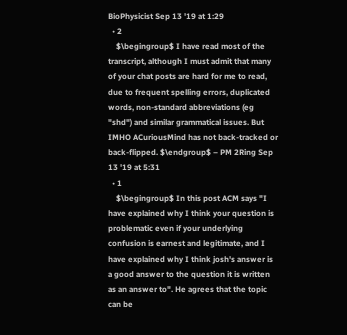BioPhysicist Sep 13 '19 at 1:29
  • 2
    $\begingroup$ I have read most of the transcript, although I must admit that many of your chat posts are hard for me to read, due to frequent spelling errors, duplicated words, non-standard abbreviations (eg "shd") and similar grammatical issues. But IMHO ACuriousMind has not back-tracked or back-flipped. $\endgroup$ – PM 2Ring Sep 13 '19 at 5:31
  • 1
    $\begingroup$ In this post ACM says "I have explained why I think your question is problematic even if your underlying confusion is earnest and legitimate, and I have explained why I think josh's answer is a good answer to the question it is written as an answer to". He agrees that the topic can be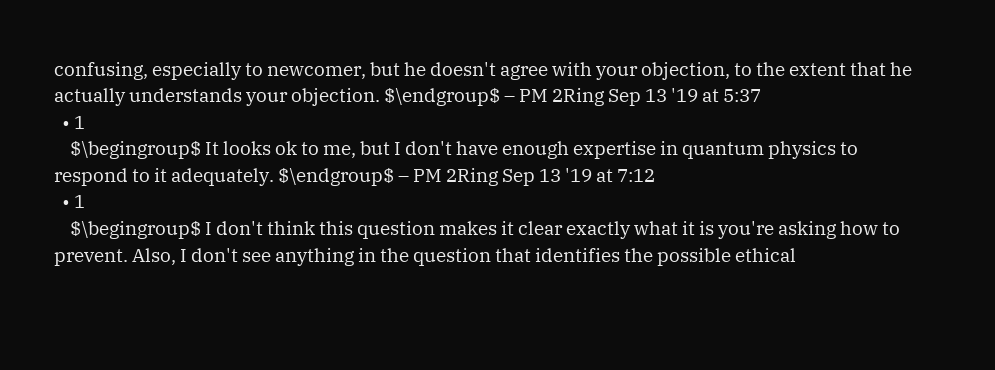confusing, especially to newcomer, but he doesn't agree with your objection, to the extent that he actually understands your objection. $\endgroup$ – PM 2Ring Sep 13 '19 at 5:37
  • 1
    $\begingroup$ It looks ok to me, but I don't have enough expertise in quantum physics to respond to it adequately. $\endgroup$ – PM 2Ring Sep 13 '19 at 7:12
  • 1
    $\begingroup$ I don't think this question makes it clear exactly what it is you're asking how to prevent. Also, I don't see anything in the question that identifies the possible ethical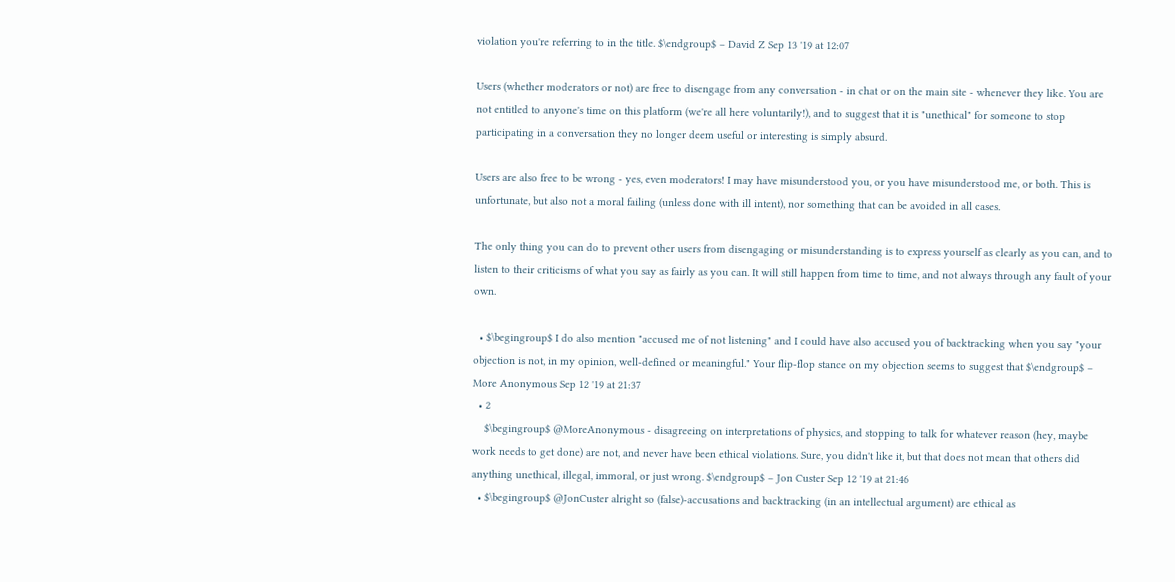violation you're referring to in the title. $\endgroup$ – David Z Sep 13 '19 at 12:07

Users (whether moderators or not) are free to disengage from any conversation - in chat or on the main site - whenever they like. You are not entitled to anyone's time on this platform (we're all here voluntarily!), and to suggest that it is "unethical" for someone to stop participating in a conversation they no longer deem useful or interesting is simply absurd.

Users are also free to be wrong - yes, even moderators! I may have misunderstood you, or you have misunderstood me, or both. This is unfortunate, but also not a moral failing (unless done with ill intent), nor something that can be avoided in all cases.

The only thing you can do to prevent other users from disengaging or misunderstanding is to express yourself as clearly as you can, and to listen to their criticisms of what you say as fairly as you can. It will still happen from time to time, and not always through any fault of your own.

  • $\begingroup$ I do also mention "accused me of not listening" and I could have also accused you of backtracking when you say "your objection is not, in my opinion, well-defined or meaningful." Your flip-flop stance on my objection seems to suggest that $\endgroup$ – More Anonymous Sep 12 '19 at 21:37
  • 2
    $\begingroup$ @MoreAnonymous - disagreeing on interpretations of physics, and stopping to talk for whatever reason (hey, maybe work needs to get done) are not, and never have been ethical violations. Sure, you didn't like it, but that does not mean that others did anything unethical, illegal, immoral, or just wrong. $\endgroup$ – Jon Custer Sep 12 '19 at 21:46
  • $\begingroup$ @JonCuster alright so (false)-accusations and backtracking (in an intellectual argument) are ethical as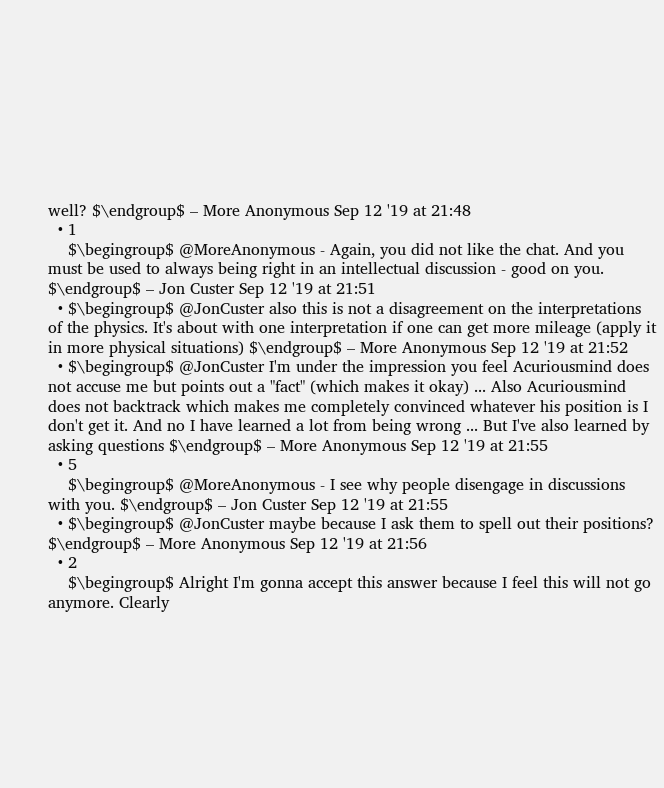well? $\endgroup$ – More Anonymous Sep 12 '19 at 21:48
  • 1
    $\begingroup$ @MoreAnonymous - Again, you did not like the chat. And you must be used to always being right in an intellectual discussion - good on you. $\endgroup$ – Jon Custer Sep 12 '19 at 21:51
  • $\begingroup$ @JonCuster also this is not a disagreement on the interpretations of the physics. It's about with one interpretation if one can get more mileage (apply it in more physical situations) $\endgroup$ – More Anonymous Sep 12 '19 at 21:52
  • $\begingroup$ @JonCuster I'm under the impression you feel Acuriousmind does not accuse me but points out a "fact" (which makes it okay) ... Also Acuriousmind does not backtrack which makes me completely convinced whatever his position is I don't get it. And no I have learned a lot from being wrong ... But I've also learned by asking questions $\endgroup$ – More Anonymous Sep 12 '19 at 21:55
  • 5
    $\begingroup$ @MoreAnonymous - I see why people disengage in discussions with you. $\endgroup$ – Jon Custer Sep 12 '19 at 21:55
  • $\begingroup$ @JonCuster maybe because I ask them to spell out their positions? $\endgroup$ – More Anonymous Sep 12 '19 at 21:56
  • 2
    $\begingroup$ Alright I'm gonna accept this answer because I feel this will not go anymore. Clearly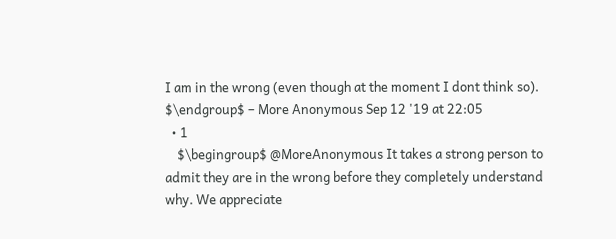I am in the wrong (even though at the moment I dont think so). $\endgroup$ – More Anonymous Sep 12 '19 at 22:05
  • 1
    $\begingroup$ @MoreAnonymous It takes a strong person to admit they are in the wrong before they completely understand why. We appreciate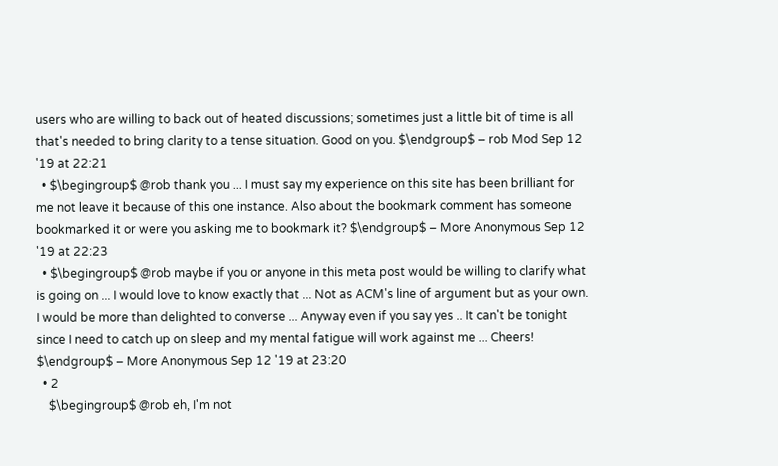users who are willing to back out of heated discussions; sometimes just a little bit of time is all that's needed to bring clarity to a tense situation. Good on you. $\endgroup$ – rob Mod Sep 12 '19 at 22:21
  • $\begingroup$ @rob thank you ... I must say my experience on this site has been brilliant for me not leave it because of this one instance. Also about the bookmark comment has someone bookmarked it or were you asking me to bookmark it? $\endgroup$ – More Anonymous Sep 12 '19 at 22:23
  • $\begingroup$ @rob maybe if you or anyone in this meta post would be willing to clarify what is going on ... I would love to know exactly that ... Not as ACM's line of argument but as your own. I would be more than delighted to converse ... Anyway even if you say yes .. It can't be tonight since I need to catch up on sleep and my mental fatigue will work against me ... Cheers! $\endgroup$ – More Anonymous Sep 12 '19 at 23:20
  • 2
    $\begingroup$ @rob eh, I'm not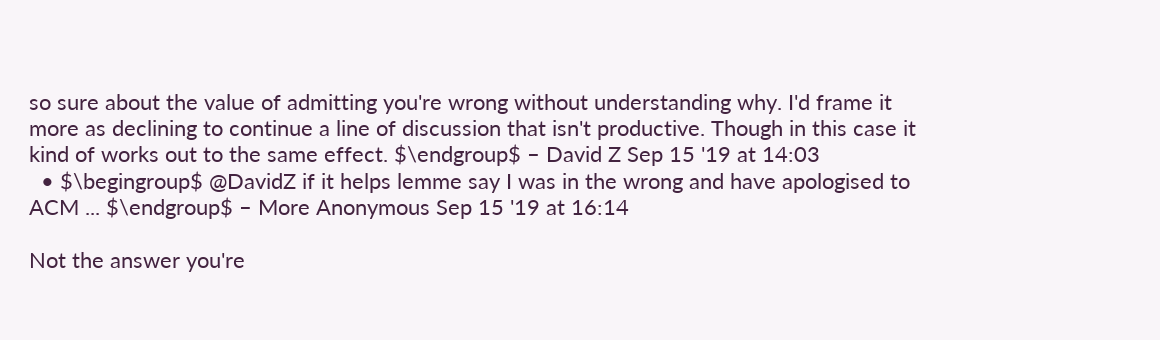so sure about the value of admitting you're wrong without understanding why. I'd frame it more as declining to continue a line of discussion that isn't productive. Though in this case it kind of works out to the same effect. $\endgroup$ – David Z Sep 15 '19 at 14:03
  • $\begingroup$ @DavidZ if it helps lemme say I was in the wrong and have apologised to ACM ... $\endgroup$ – More Anonymous Sep 15 '19 at 16:14

Not the answer you're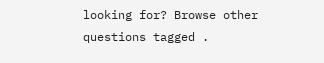looking for? Browse other questions tagged .